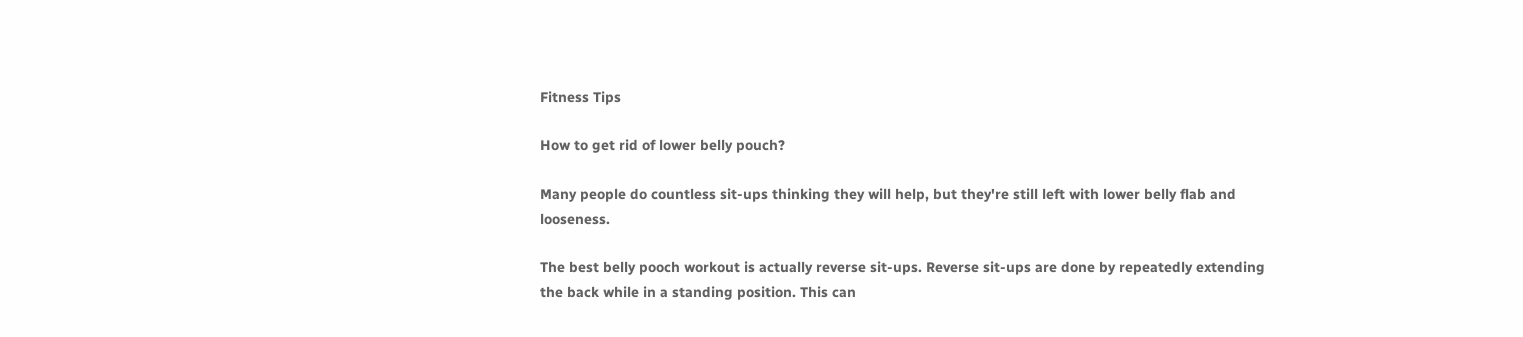Fitness Tips

How to get rid of lower belly pouch?

Many people do countless sit-ups thinking they will help, but they're still left with lower belly flab and looseness.

The best belly pooch workout is actually reverse sit-ups. Reverse sit-ups are done by repeatedly extending the back while in a standing position. This can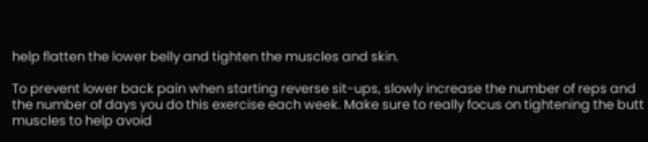help flatten the lower belly and tighten the muscles and skin.

To prevent lower back pain when starting reverse sit-ups, slowly increase the number of reps and the number of days you do this exercise each week. Make sure to really focus on tightening the butt muscles to help avoid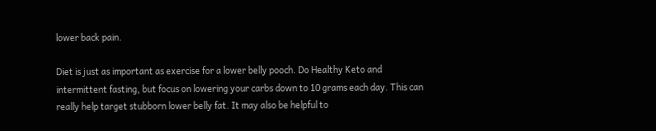lower back pain.

Diet is just as important as exercise for a lower belly pooch. Do Healthy Keto and intermittent fasting, but focus on lowering your carbs down to 10 grams each day. This can really help target stubborn lower belly fat. It may also be helpful to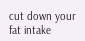cut down your fat intake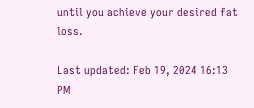until you achieve your desired fat loss.

Last updated: Feb 19, 2024 16:13 PM